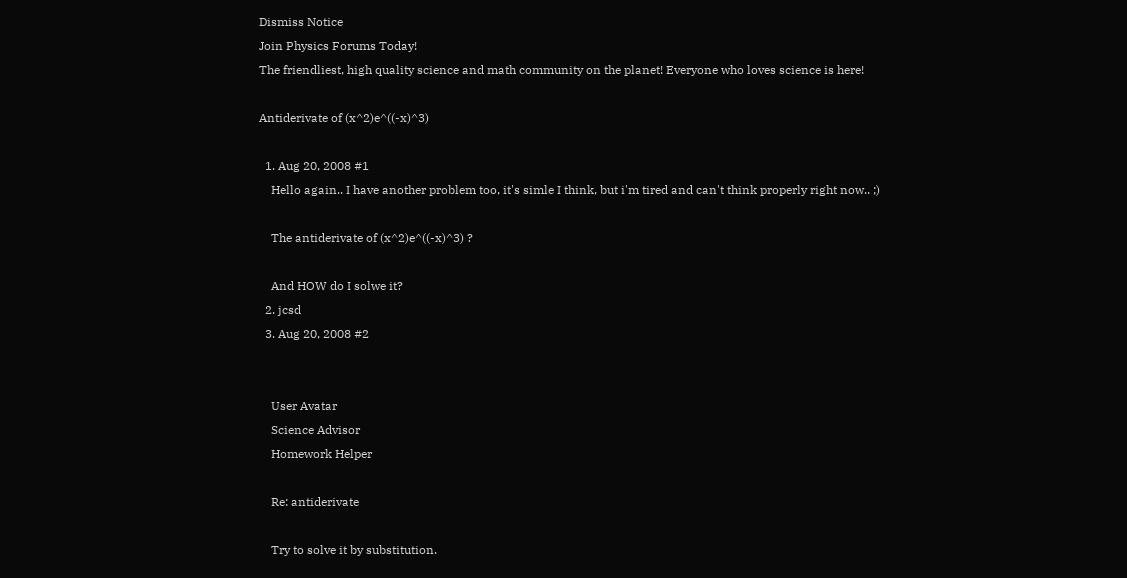Dismiss Notice
Join Physics Forums Today!
The friendliest, high quality science and math community on the planet! Everyone who loves science is here!

Antiderivate of (x^2)e^((-x)^3)

  1. Aug 20, 2008 #1
    Hello again.. I have another problem too, it's simle I think, but i'm tired and can't think properly right now.. ;)

    The antiderivate of (x^2)e^((-x)^3) ?

    And HOW do I solwe it?
  2. jcsd
  3. Aug 20, 2008 #2


    User Avatar
    Science Advisor
    Homework Helper

    Re: antiderivate

    Try to solve it by substitution.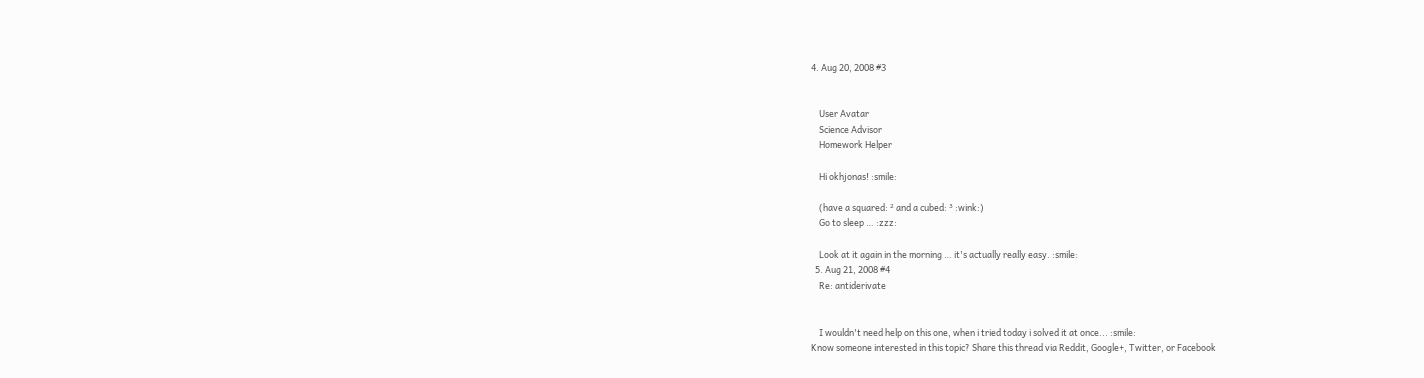4. Aug 20, 2008 #3


    User Avatar
    Science Advisor
    Homework Helper

    Hi okhjonas! :smile:

    (have a squared: ² and a cubed: ³ :wink:)
    Go to sleep … :zzz:

    Look at it again in the morning … it's actually really easy. :smile:
  5. Aug 21, 2008 #4
    Re: antiderivate


    I wouldn't need help on this one, when i tried today i solved it at once... :smile:
Know someone interested in this topic? Share this thread via Reddit, Google+, Twitter, or Facebook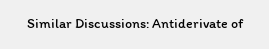Similar Discussions: Antiderivate of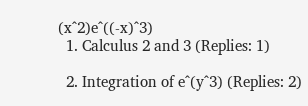(x^2)e^((-x)^3)
  1. Calculus 2 and 3 (Replies: 1)

  2. Integration of e^(y^3) (Replies: 2)